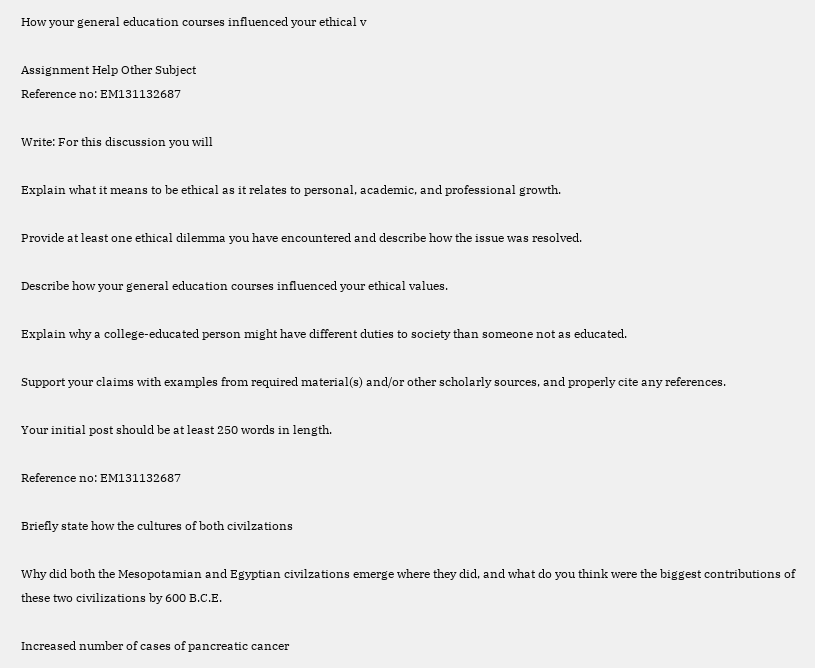How your general education courses influenced your ethical v

Assignment Help Other Subject
Reference no: EM131132687

Write: For this discussion you will

Explain what it means to be ethical as it relates to personal, academic, and professional growth.

Provide at least one ethical dilemma you have encountered and describe how the issue was resolved.

Describe how your general education courses influenced your ethical values.

Explain why a college-educated person might have different duties to society than someone not as educated.

Support your claims with examples from required material(s) and/or other scholarly sources, and properly cite any references.

Your initial post should be at least 250 words in length.

Reference no: EM131132687

Briefly state how the cultures of both civilzations

Why did both the Mesopotamian and Egyptian civilzations emerge where they did, and what do you think were the biggest contributions of these two civilizations by 600 B.C.E.

Increased number of cases of pancreatic cancer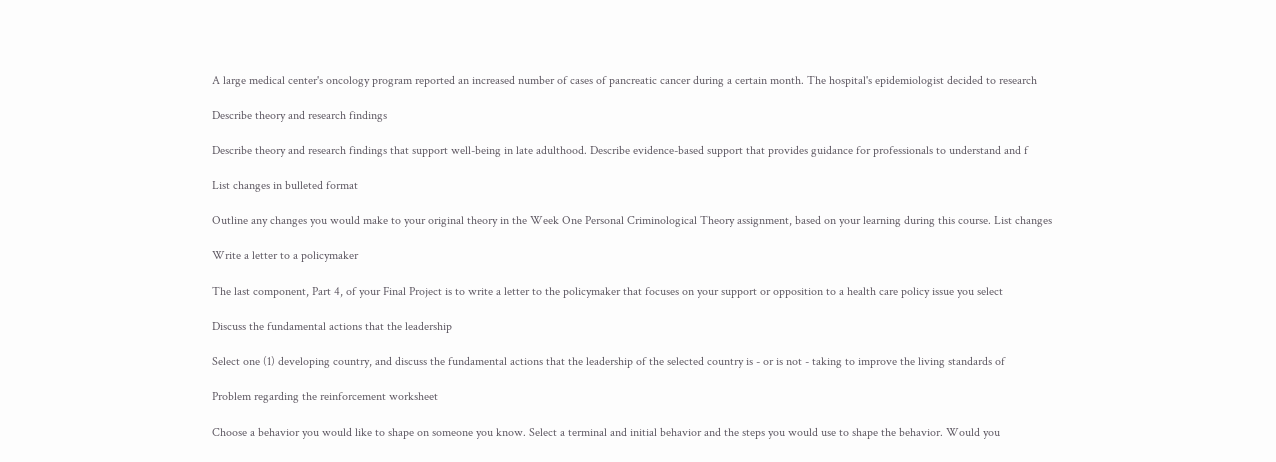A large medical center's oncology program reported an increased number of cases of pancreatic cancer during a certain month. The hospital's epidemiologist decided to research

Describe theory and research findings

Describe theory and research findings that support well-being in late adulthood. Describe evidence-based support that provides guidance for professionals to understand and f

List changes in bulleted format

Outline any changes you would make to your original theory in the Week One Personal Criminological Theory assignment, based on your learning during this course. List changes

Write a letter to a policymaker

The last component, Part 4, of your Final Project is to write a letter to the policymaker that focuses on your support or opposition to a health care policy issue you select

Discuss the fundamental actions that the leadership

Select one (1) developing country, and discuss the fundamental actions that the leadership of the selected country is - or is not - taking to improve the living standards of

Problem regarding the reinforcement worksheet

Choose a behavior you would like to shape on someone you know. Select a terminal and initial behavior and the steps you would use to shape the behavior. Would you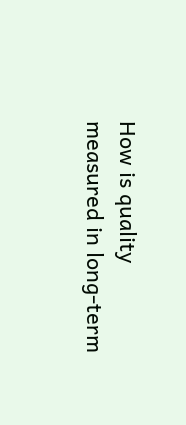How is quality measured in long-term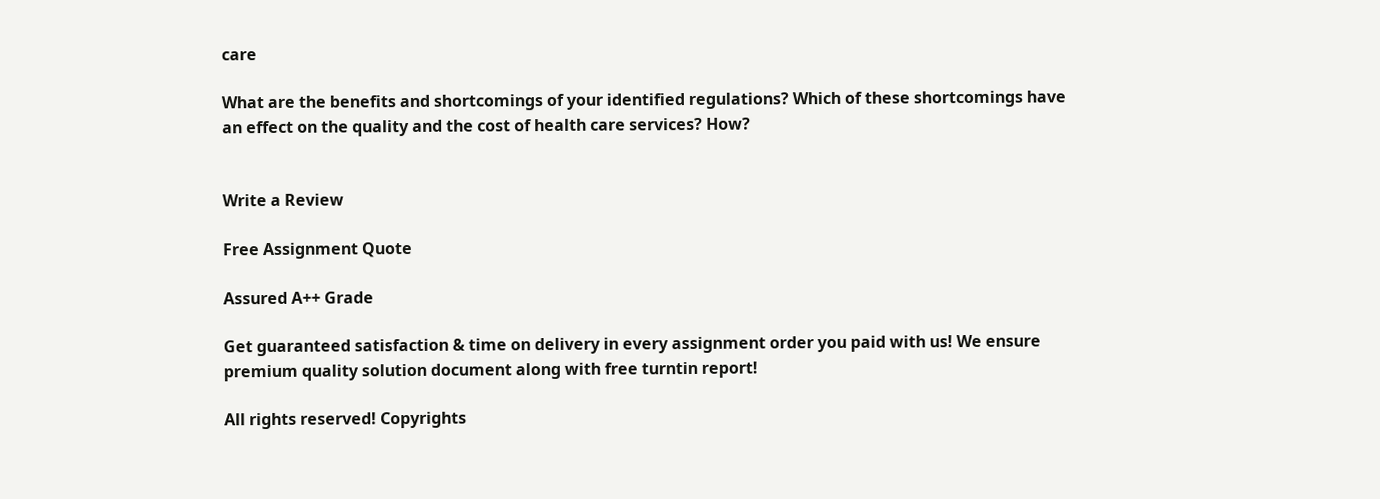care

What are the benefits and shortcomings of your identified regulations? Which of these shortcomings have an effect on the quality and the cost of health care services? How?


Write a Review

Free Assignment Quote

Assured A++ Grade

Get guaranteed satisfaction & time on delivery in every assignment order you paid with us! We ensure premium quality solution document along with free turntin report!

All rights reserved! Copyrights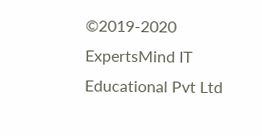©2019-2020 ExpertsMind IT Educational Pvt Ltd